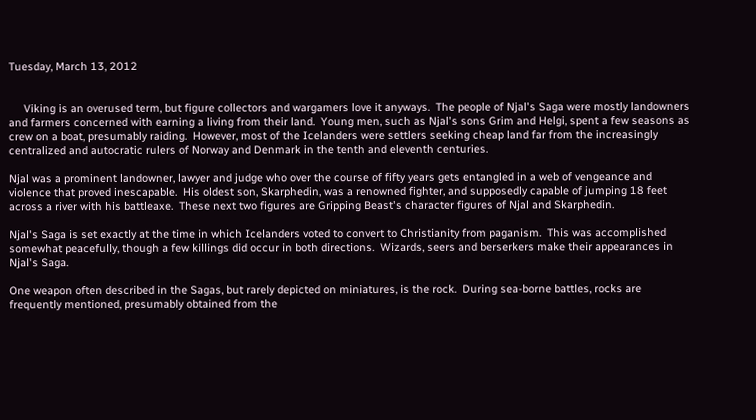Tuesday, March 13, 2012


     Viking is an overused term, but figure collectors and wargamers love it anyways.  The people of Njal's Saga were mostly landowners and farmers concerned with earning a living from their land.  Young men, such as Njal's sons Grim and Helgi, spent a few seasons as crew on a boat, presumably raiding.  However, most of the Icelanders were settlers seeking cheap land far from the increasingly centralized and autocratic rulers of Norway and Denmark in the tenth and eleventh centuries.

Njal was a prominent landowner, lawyer and judge who over the course of fifty years gets entangled in a web of vengeance and violence that proved inescapable.  His oldest son, Skarphedin, was a renowned fighter, and supposedly capable of jumping 18 feet across a river with his battleaxe.  These next two figures are Gripping Beast's character figures of Njal and Skarphedin.

Njal's Saga is set exactly at the time in which Icelanders voted to convert to Christianity from paganism.  This was accomplished somewhat peacefully, though a few killings did occur in both directions.  Wizards, seers and berserkers make their appearances in Njal's Saga.

One weapon often described in the Sagas, but rarely depicted on miniatures, is the rock.  During sea-borne battles, rocks are frequently mentioned, presumably obtained from the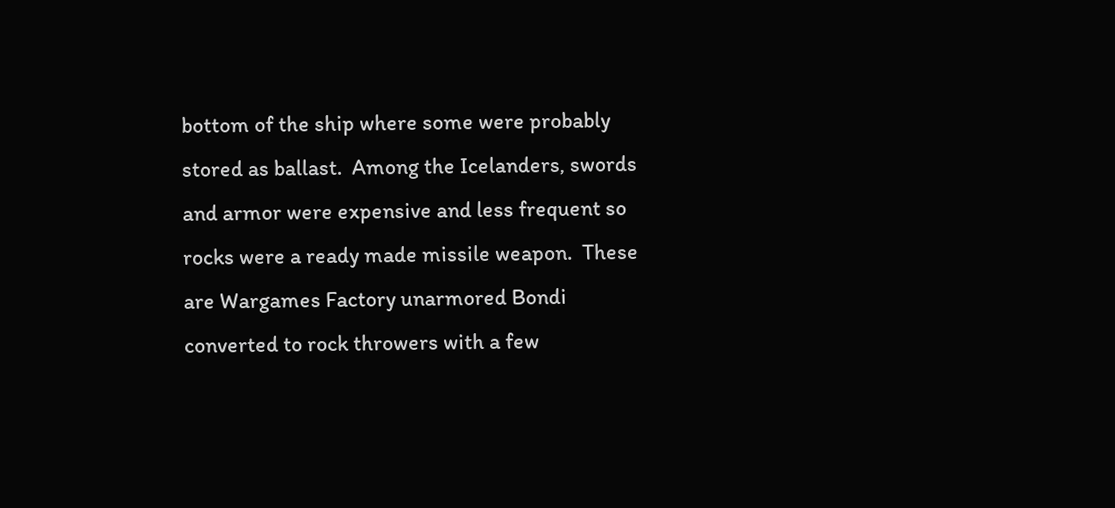bottom of the ship where some were probably stored as ballast.  Among the Icelanders, swords and armor were expensive and less frequent so rocks were a ready made missile weapon.  These are Wargames Factory unarmored Bondi converted to rock throwers with a few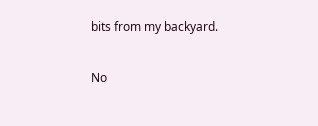bits from my backyard.

No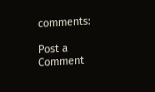comments:

Post a Comment